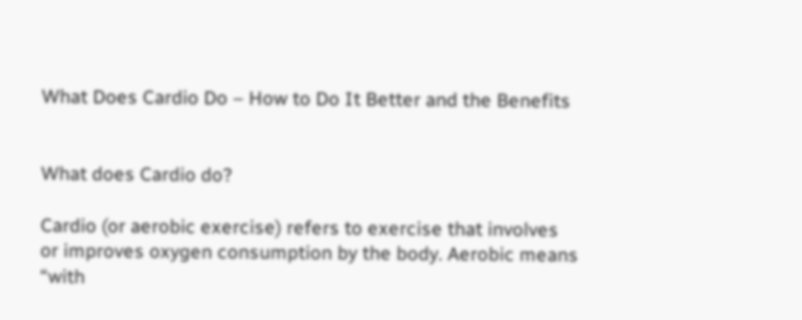What Does Cardio Do – How to Do It Better and the Benefits


What does Cardio do?

Cardio (or aerobic exercise) refers to exercise that involves or improves oxygen consumption by the body. Aerobic means “with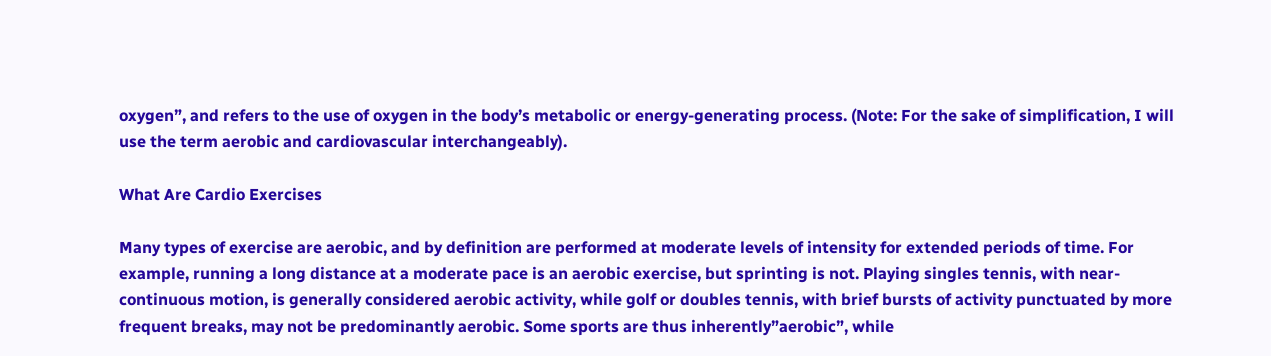oxygen”, and refers to the use of oxygen in the body’s metabolic or energy-generating process. (Note: For the sake of simplification, I will use the term aerobic and cardiovascular interchangeably).

What Are Cardio Exercises

Many types of exercise are aerobic, and by definition are performed at moderate levels of intensity for extended periods of time. For example, running a long distance at a moderate pace is an aerobic exercise, but sprinting is not. Playing singles tennis, with near-continuous motion, is generally considered aerobic activity, while golf or doubles tennis, with brief bursts of activity punctuated by more frequent breaks, may not be predominantly aerobic. Some sports are thus inherently”aerobic”, while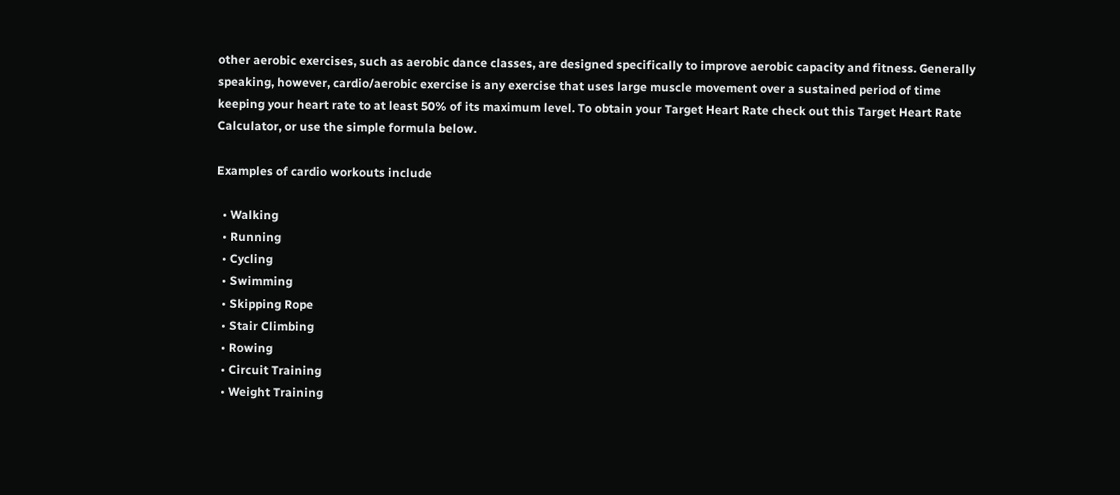other aerobic exercises, such as aerobic dance classes, are designed specifically to improve aerobic capacity and fitness. Generally speaking, however, cardio/aerobic exercise is any exercise that uses large muscle movement over a sustained period of time keeping your heart rate to at least 50% of its maximum level. To obtain your Target Heart Rate check out this Target Heart Rate Calculator, or use the simple formula below.

Examples of cardio workouts include

  • Walking
  • Running
  • Cycling
  • Swimming
  • Skipping Rope
  • Stair Climbing
  • Rowing
  • Circuit Training
  • Weight Training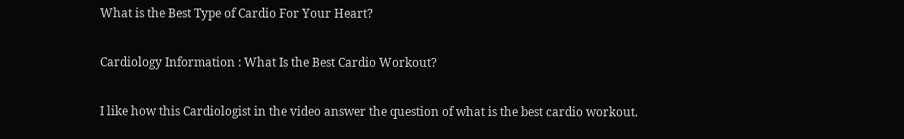What is the Best Type of Cardio For Your Heart?

Cardiology Information : What Is the Best Cardio Workout?

I like how this Cardiologist in the video answer the question of what is the best cardio workout.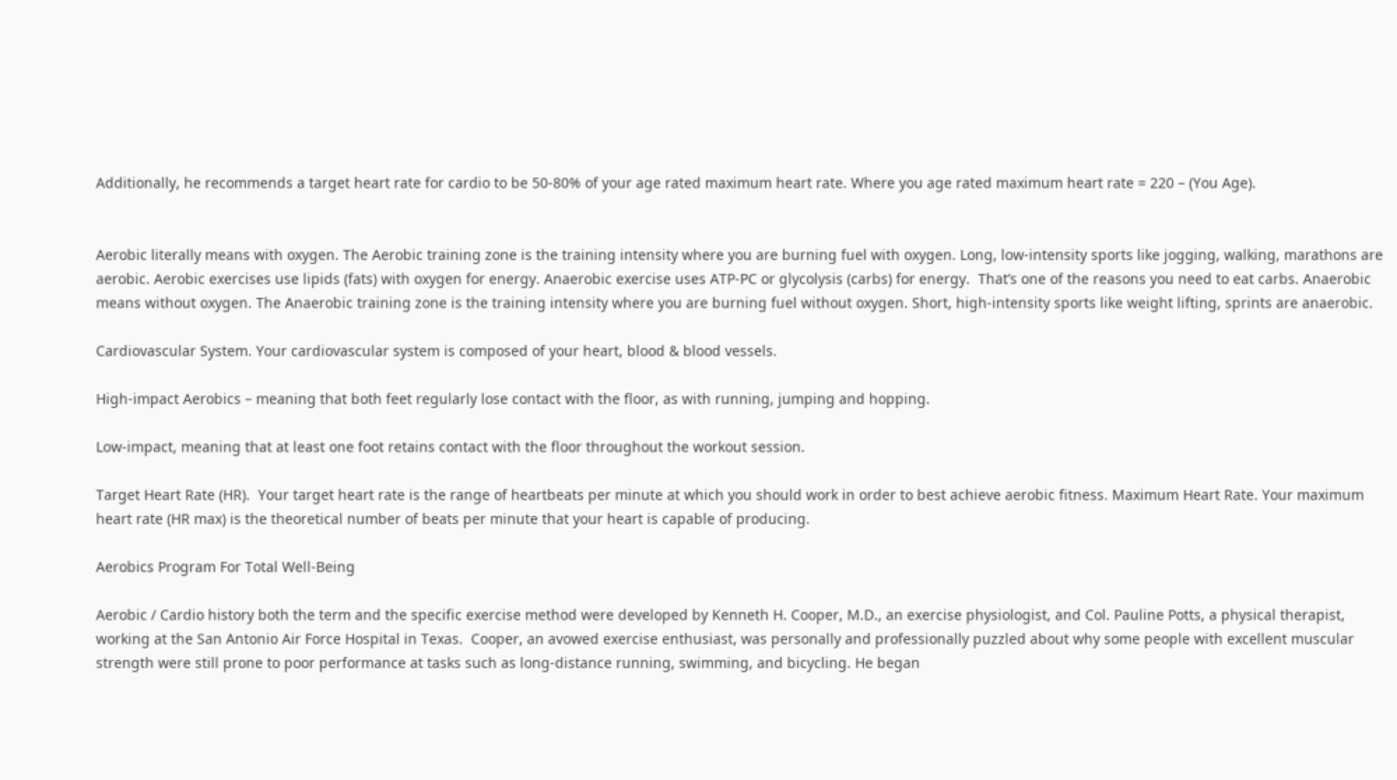Additionally, he recommends a target heart rate for cardio to be 50-80% of your age rated maximum heart rate. Where you age rated maximum heart rate = 220 – (You Age).


Aerobic literally means with oxygen. The Aerobic training zone is the training intensity where you are burning fuel with oxygen. Long, low-intensity sports like jogging, walking, marathons are aerobic. Aerobic exercises use lipids (fats) with oxygen for energy. Anaerobic exercise uses ATP-PC or glycolysis (carbs) for energy.  That’s one of the reasons you need to eat carbs. Anaerobic means without oxygen. The Anaerobic training zone is the training intensity where you are burning fuel without oxygen. Short, high-intensity sports like weight lifting, sprints are anaerobic.

Cardiovascular System. Your cardiovascular system is composed of your heart, blood & blood vessels.

High-impact Aerobics – meaning that both feet regularly lose contact with the floor, as with running, jumping and hopping.

Low-impact, meaning that at least one foot retains contact with the floor throughout the workout session.

Target Heart Rate (HR).  Your target heart rate is the range of heartbeats per minute at which you should work in order to best achieve aerobic fitness. Maximum Heart Rate. Your maximum heart rate (HR max) is the theoretical number of beats per minute that your heart is capable of producing.

Aerobics Program For Total Well-Being

Aerobic / Cardio history both the term and the specific exercise method were developed by Kenneth H. Cooper, M.D., an exercise physiologist, and Col. Pauline Potts, a physical therapist, working at the San Antonio Air Force Hospital in Texas.  Cooper, an avowed exercise enthusiast, was personally and professionally puzzled about why some people with excellent muscular strength were still prone to poor performance at tasks such as long-distance running, swimming, and bicycling. He began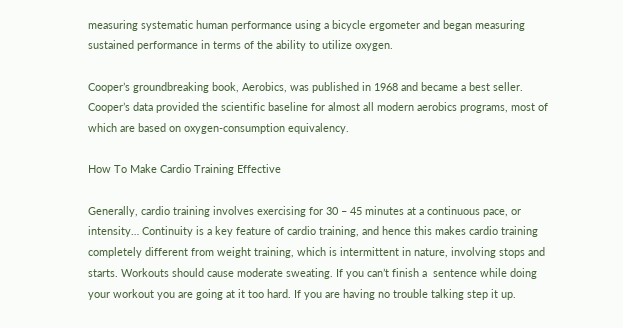measuring systematic human performance using a bicycle ergometer and began measuring sustained performance in terms of the ability to utilize oxygen.

Cooper’s groundbreaking book, Aerobics, was published in 1968 and became a best seller. Cooper’s data provided the scientific baseline for almost all modern aerobics programs, most of which are based on oxygen-consumption equivalency.

How To Make Cardio Training Effective

Generally, cardio training involves exercising for 30 – 45 minutes at a continuous pace, or intensity… Continuity is a key feature of cardio training, and hence this makes cardio training completely different from weight training, which is intermittent in nature, involving stops and starts. Workouts should cause moderate sweating. If you can’t finish a  sentence while doing your workout you are going at it too hard. If you are having no trouble talking step it up.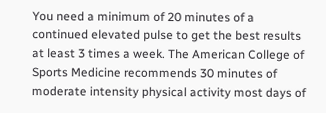You need a minimum of 20 minutes of a continued elevated pulse to get the best results at least 3 times a week. The American College of Sports Medicine recommends 30 minutes of moderate intensity physical activity most days of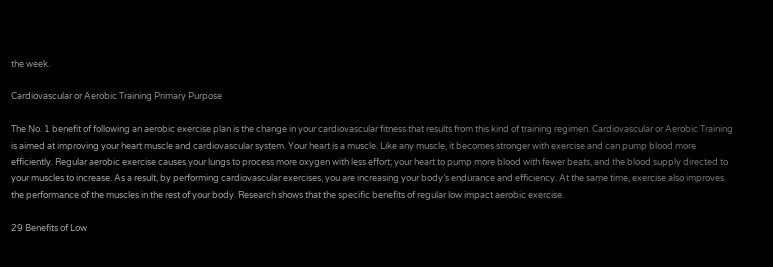the week.

Cardiovascular or Aerobic Training Primary Purpose

The No. 1 benefit of following an aerobic exercise plan is the change in your cardiovascular fitness that results from this kind of training regimen. Cardiovascular or Aerobic Training is aimed at improving your heart muscle and cardiovascular system. Your heart is a muscle. Like any muscle, it becomes stronger with exercise and can pump blood more efficiently. Regular aerobic exercise causes your lungs to process more oxygen with less effort; your heart to pump more blood with fewer beats, and the blood supply directed to your muscles to increase. As a result, by performing cardiovascular exercises, you are increasing your body’s endurance and efficiency. At the same time, exercise also improves the performance of the muscles in the rest of your body. Research shows that the specific benefits of regular low impact aerobic exercise.

29 Benefits of Low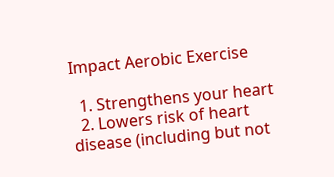Impact Aerobic Exercise

  1. Strengthens your heart
  2. Lowers risk of heart disease (including but not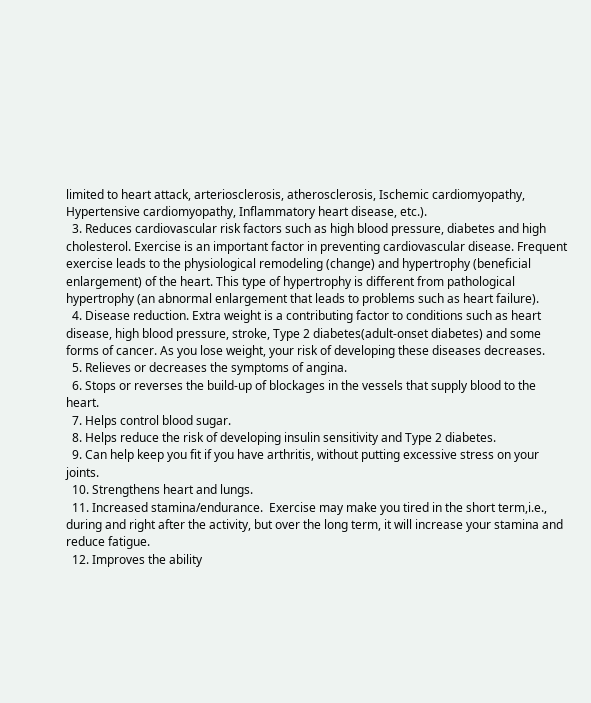limited to heart attack, arteriosclerosis, atherosclerosis, Ischemic cardiomyopathy, Hypertensive cardiomyopathy, Inflammatory heart disease, etc.).
  3. Reduces cardiovascular risk factors such as high blood pressure, diabetes and high cholesterol. Exercise is an important factor in preventing cardiovascular disease. Frequent exercise leads to the physiological remodeling (change) and hypertrophy (beneficial enlargement) of the heart. This type of hypertrophy is different from pathological hypertrophy (an abnormal enlargement that leads to problems such as heart failure).
  4. Disease reduction. Extra weight is a contributing factor to conditions such as heart disease, high blood pressure, stroke, Type 2 diabetes(adult-onset diabetes) and some forms of cancer. As you lose weight, your risk of developing these diseases decreases.
  5. Relieves or decreases the symptoms of angina.
  6. Stops or reverses the build-up of blockages in the vessels that supply blood to the heart.
  7. Helps control blood sugar.
  8. Helps reduce the risk of developing insulin sensitivity and Type 2 diabetes.
  9. Can help keep you fit if you have arthritis, without putting excessive stress on your joints.
  10. Strengthens heart and lungs.
  11. Increased stamina/endurance.  Exercise may make you tired in the short term,i.e., during and right after the activity, but over the long term, it will increase your stamina and reduce fatigue.
  12. Improves the ability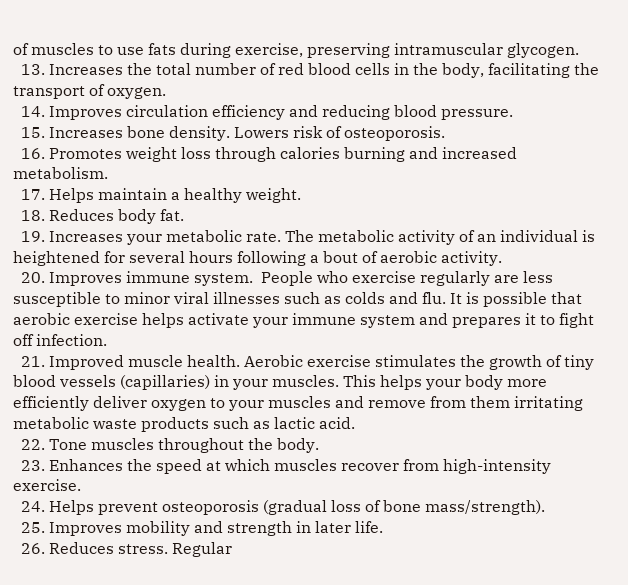of muscles to use fats during exercise, preserving intramuscular glycogen.
  13. Increases the total number of red blood cells in the body, facilitating the transport of oxygen.
  14. Improves circulation efficiency and reducing blood pressure.
  15. Increases bone density. Lowers risk of osteoporosis.
  16. Promotes weight loss through calories burning and increased metabolism.
  17. Helps maintain a healthy weight.
  18. Reduces body fat.
  19. Increases your metabolic rate. The metabolic activity of an individual is heightened for several hours following a bout of aerobic activity.
  20. Improves immune system.  People who exercise regularly are less susceptible to minor viral illnesses such as colds and flu. It is possible that aerobic exercise helps activate your immune system and prepares it to fight off infection.
  21. Improved muscle health. Aerobic exercise stimulates the growth of tiny blood vessels (capillaries) in your muscles. This helps your body more efficiently deliver oxygen to your muscles and remove from them irritating metabolic waste products such as lactic acid.
  22. Tone muscles throughout the body.
  23. Enhances the speed at which muscles recover from high-intensity exercise.
  24. Helps prevent osteoporosis (gradual loss of bone mass/strength).
  25. Improves mobility and strength in later life.
  26. Reduces stress. Regular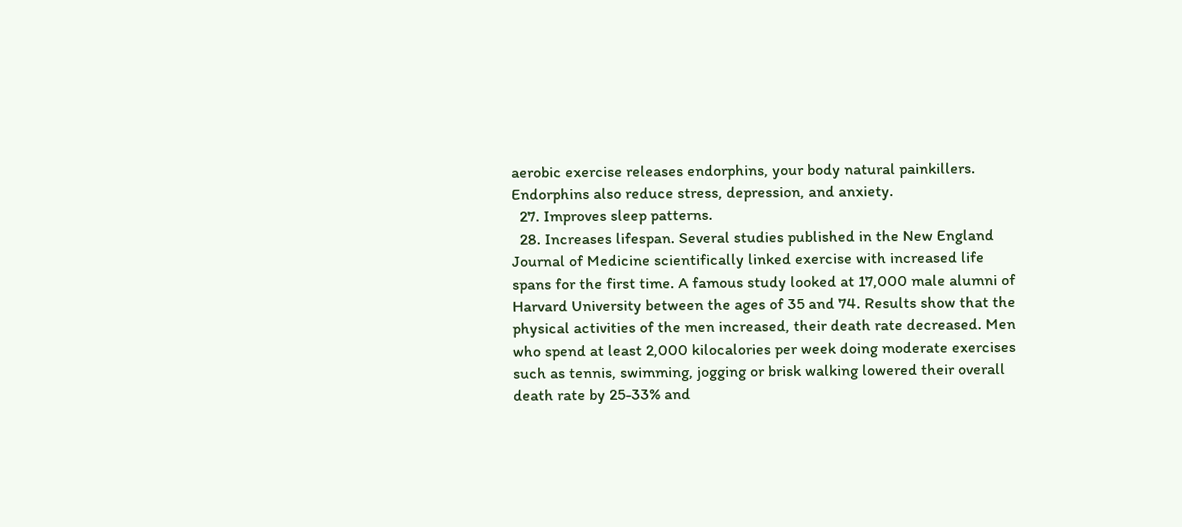aerobic exercise releases endorphins, your body natural painkillers. Endorphins also reduce stress, depression, and anxiety.
  27. Improves sleep patterns.
  28. Increases lifespan. Several studies published in the New England Journal of Medicine scientifically linked exercise with increased life spans for the first time. A famous study looked at 17,000 male alumni of Harvard University between the ages of 35 and 74. Results show that the physical activities of the men increased, their death rate decreased. Men who spend at least 2,000 kilocalories per week doing moderate exercises such as tennis, swimming, jogging or brisk walking lowered their overall death rate by 25-33% and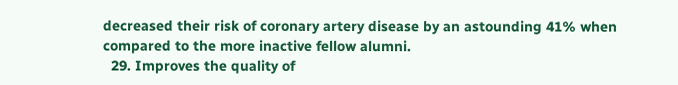decreased their risk of coronary artery disease by an astounding 41% when compared to the more inactive fellow alumni.
  29. Improves the quality of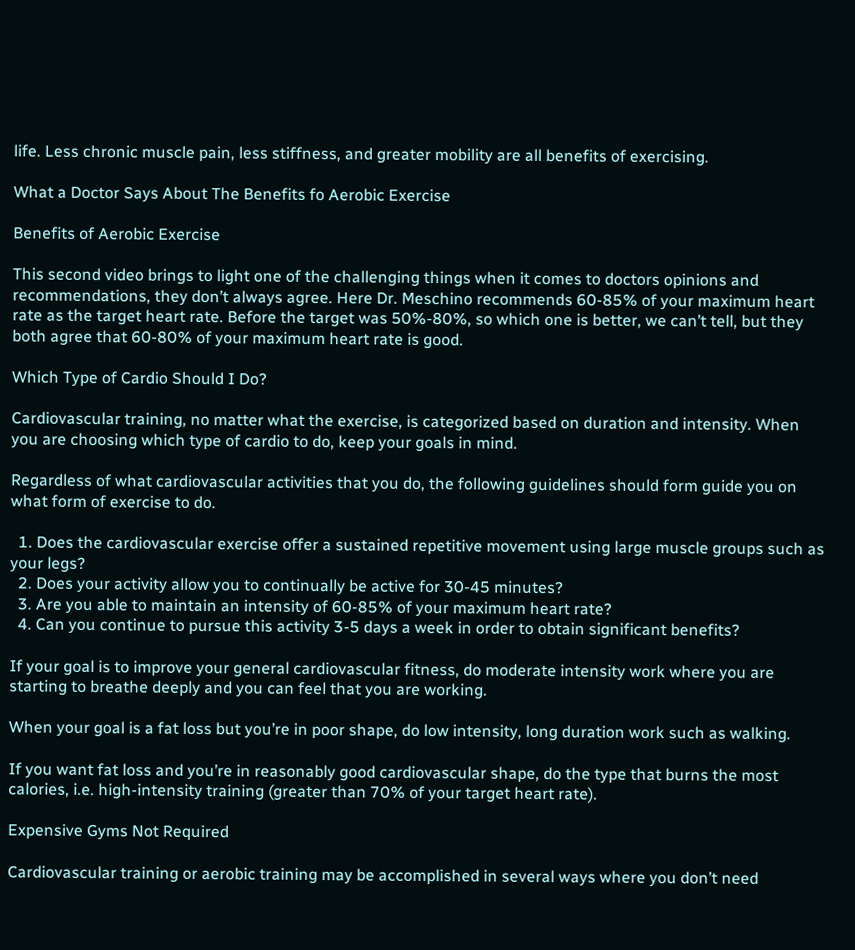life. Less chronic muscle pain, less stiffness, and greater mobility are all benefits of exercising.

What a Doctor Says About The Benefits fo Aerobic Exercise

Benefits of Aerobic Exercise

This second video brings to light one of the challenging things when it comes to doctors opinions and recommendations, they don’t always agree. Here Dr. Meschino recommends 60-85% of your maximum heart rate as the target heart rate. Before the target was 50%-80%, so which one is better, we can’t tell, but they both agree that 60-80% of your maximum heart rate is good.

Which Type of Cardio Should I Do?

Cardiovascular training, no matter what the exercise, is categorized based on duration and intensity. When you are choosing which type of cardio to do, keep your goals in mind.

Regardless of what cardiovascular activities that you do, the following guidelines should form guide you on what form of exercise to do.

  1. Does the cardiovascular exercise offer a sustained repetitive movement using large muscle groups such as your legs?
  2. Does your activity allow you to continually be active for 30-45 minutes?
  3. Are you able to maintain an intensity of 60-85% of your maximum heart rate?
  4. Can you continue to pursue this activity 3-5 days a week in order to obtain significant benefits?

If your goal is to improve your general cardiovascular fitness, do moderate intensity work where you are starting to breathe deeply and you can feel that you are working.

When your goal is a fat loss but you’re in poor shape, do low intensity, long duration work such as walking.

If you want fat loss and you’re in reasonably good cardiovascular shape, do the type that burns the most calories, i.e. high-intensity training (greater than 70% of your target heart rate).

Expensive Gyms Not Required

Cardiovascular training or aerobic training may be accomplished in several ways where you don’t need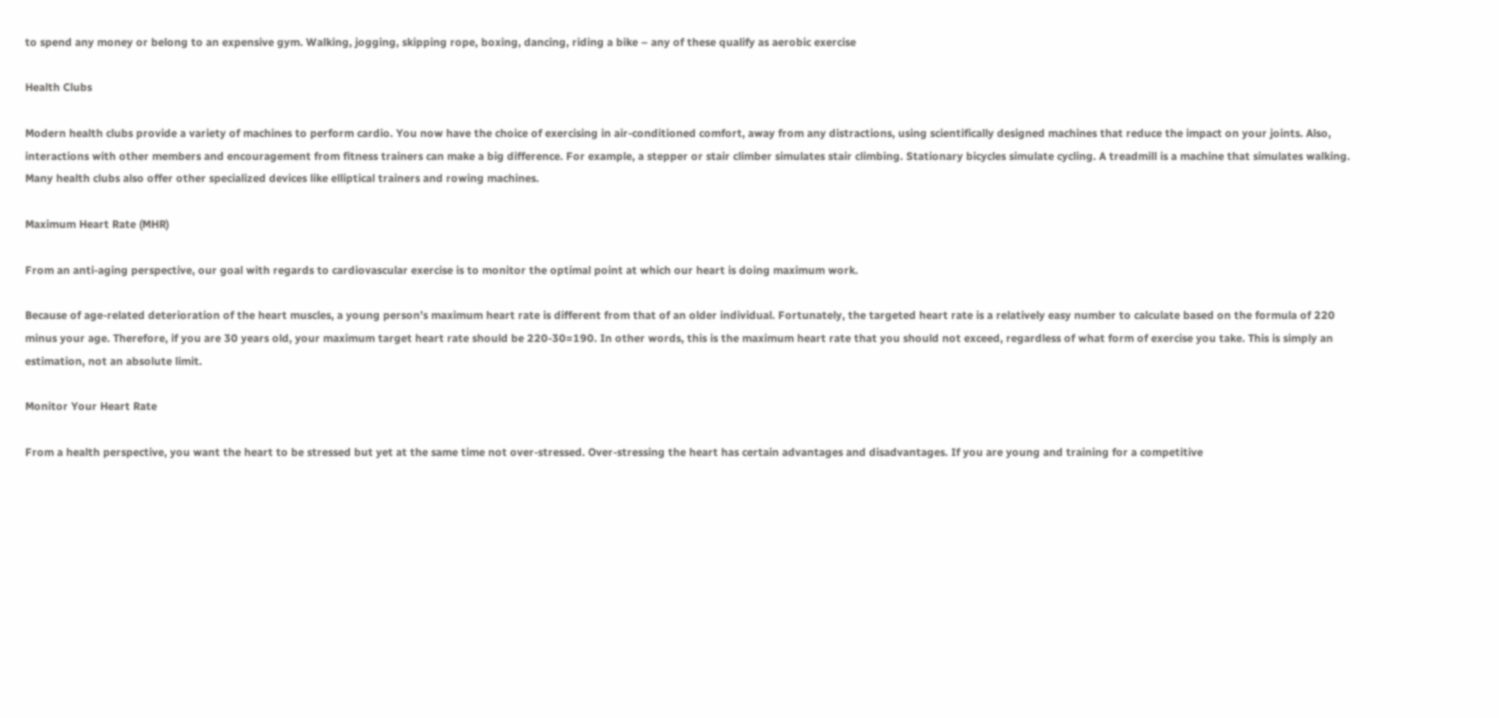to spend any money or belong to an expensive gym. Walking, jogging, skipping rope, boxing, dancing, riding a bike – any of these qualify as aerobic exercise

Health Clubs

Modern health clubs provide a variety of machines to perform cardio. You now have the choice of exercising in air-conditioned comfort, away from any distractions, using scientifically designed machines that reduce the impact on your joints. Also, interactions with other members and encouragement from fitness trainers can make a big difference. For example, a stepper or stair climber simulates stair climbing. Stationary bicycles simulate cycling. A treadmill is a machine that simulates walking.  Many health clubs also offer other specialized devices like elliptical trainers and rowing machines.

Maximum Heart Rate (MHR)

From an anti-aging perspective, our goal with regards to cardiovascular exercise is to monitor the optimal point at which our heart is doing maximum work.

Because of age-related deterioration of the heart muscles, a young person’s maximum heart rate is different from that of an older individual. Fortunately, the targeted heart rate is a relatively easy number to calculate based on the formula of 220 minus your age. Therefore, if you are 30 years old, your maximum target heart rate should be 220-30=190. In other words, this is the maximum heart rate that you should not exceed, regardless of what form of exercise you take. This is simply an estimation, not an absolute limit.

Monitor Your Heart Rate

From a health perspective, you want the heart to be stressed but yet at the same time not over-stressed. Over-stressing the heart has certain advantages and disadvantages. If you are young and training for a competitive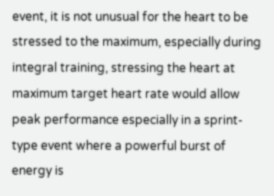event, it is not unusual for the heart to be stressed to the maximum, especially during integral training, stressing the heart at maximum target heart rate would allow peak performance especially in a sprint-type event where a powerful burst of energy is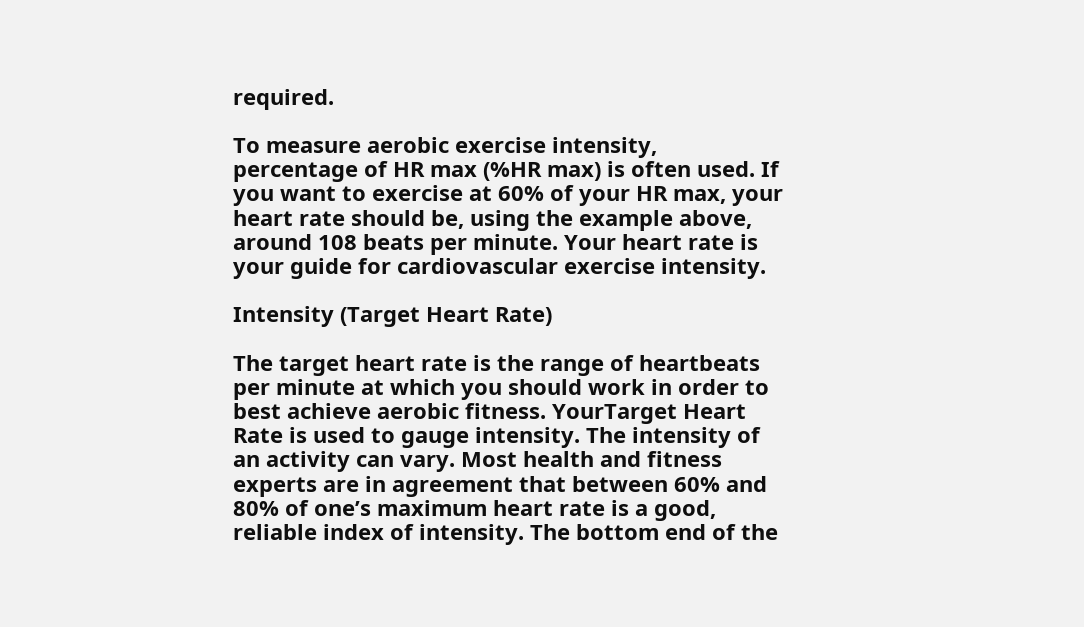required.

To measure aerobic exercise intensity, percentage of HR max (%HR max) is often used. If you want to exercise at 60% of your HR max, your heart rate should be, using the example above, around 108 beats per minute. Your heart rate is your guide for cardiovascular exercise intensity.

Intensity (Target Heart Rate)

The target heart rate is the range of heartbeats per minute at which you should work in order to best achieve aerobic fitness. YourTarget Heart Rate is used to gauge intensity. The intensity of an activity can vary. Most health and fitness experts are in agreement that between 60% and 80% of one’s maximum heart rate is a good, reliable index of intensity. The bottom end of the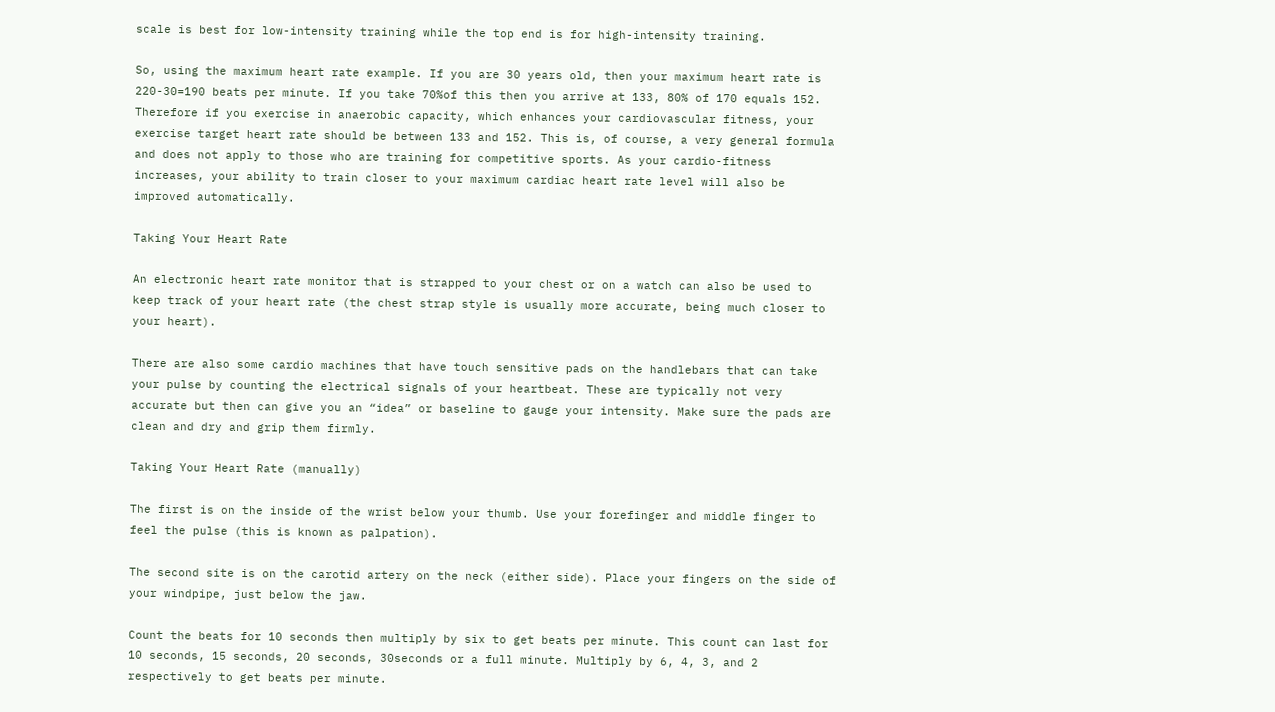scale is best for low-intensity training while the top end is for high-intensity training.

So, using the maximum heart rate example. If you are 30 years old, then your maximum heart rate is 220-30=190 beats per minute. If you take 70%of this then you arrive at 133, 80% of 170 equals 152. Therefore if you exercise in anaerobic capacity, which enhances your cardiovascular fitness, your exercise target heart rate should be between 133 and 152. This is, of course, a very general formula and does not apply to those who are training for competitive sports. As your cardio-fitness increases, your ability to train closer to your maximum cardiac heart rate level will also be improved automatically.

Taking Your Heart Rate

An electronic heart rate monitor that is strapped to your chest or on a watch can also be used to keep track of your heart rate (the chest strap style is usually more accurate, being much closer to your heart).

There are also some cardio machines that have touch sensitive pads on the handlebars that can take your pulse by counting the electrical signals of your heartbeat. These are typically not very accurate but then can give you an “idea” or baseline to gauge your intensity. Make sure the pads are clean and dry and grip them firmly.

Taking Your Heart Rate (manually)

The first is on the inside of the wrist below your thumb. Use your forefinger and middle finger to feel the pulse (this is known as palpation).

The second site is on the carotid artery on the neck (either side). Place your fingers on the side of your windpipe, just below the jaw.

Count the beats for 10 seconds then multiply by six to get beats per minute. This count can last for 10 seconds, 15 seconds, 20 seconds, 30seconds or a full minute. Multiply by 6, 4, 3, and 2 respectively to get beats per minute.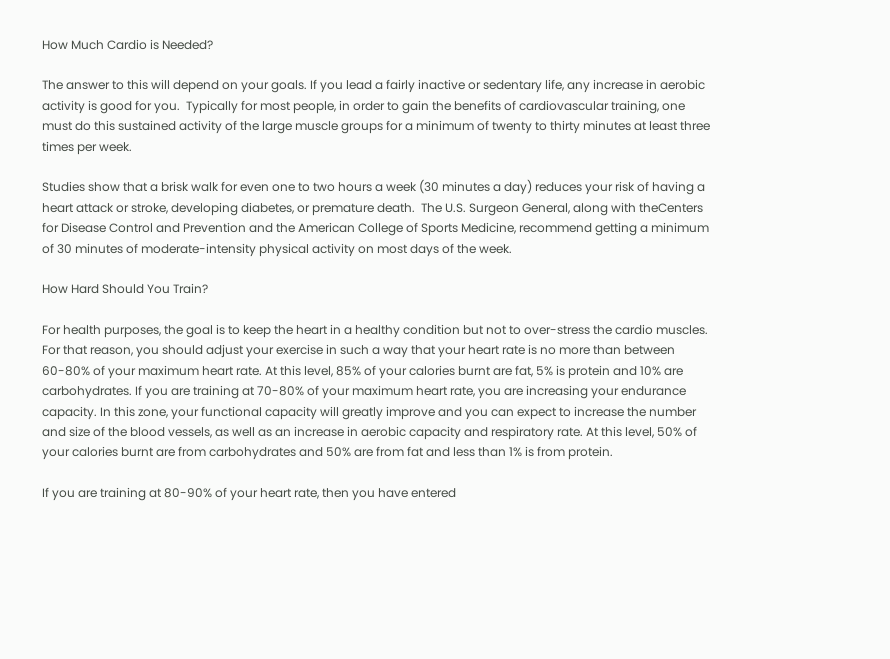How Much Cardio is Needed?

The answer to this will depend on your goals. If you lead a fairly inactive or sedentary life, any increase in aerobic activity is good for you.  Typically for most people, in order to gain the benefits of cardiovascular training, one must do this sustained activity of the large muscle groups for a minimum of twenty to thirty minutes at least three times per week.

Studies show that a brisk walk for even one to two hours a week (30 minutes a day) reduces your risk of having a heart attack or stroke, developing diabetes, or premature death.  The U.S. Surgeon General, along with theCenters for Disease Control and Prevention and the American College of Sports Medicine, recommend getting a minimum of 30 minutes of moderate-intensity physical activity on most days of the week.

How Hard Should You Train?

For health purposes, the goal is to keep the heart in a healthy condition but not to over-stress the cardio muscles. For that reason, you should adjust your exercise in such a way that your heart rate is no more than between 60-80% of your maximum heart rate. At this level, 85% of your calories burnt are fat, 5% is protein and 10% are carbohydrates. If you are training at 70-80% of your maximum heart rate, you are increasing your endurance capacity. In this zone, your functional capacity will greatly improve and you can expect to increase the number and size of the blood vessels, as well as an increase in aerobic capacity and respiratory rate. At this level, 50% of your calories burnt are from carbohydrates and 50% are from fat and less than 1% is from protein.

If you are training at 80-90% of your heart rate, then you have entered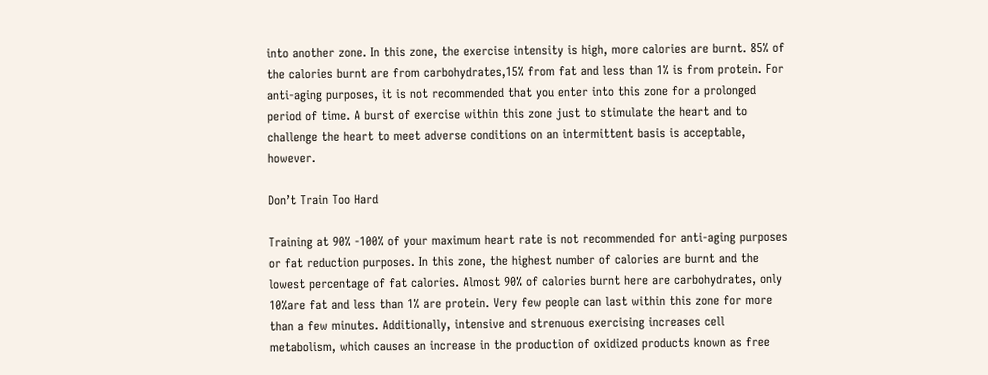into another zone. In this zone, the exercise intensity is high, more calories are burnt. 85% of the calories burnt are from carbohydrates,15% from fat and less than 1% is from protein. For anti-aging purposes, it is not recommended that you enter into this zone for a prolonged period of time. A burst of exercise within this zone just to stimulate the heart and to challenge the heart to meet adverse conditions on an intermittent basis is acceptable, however.

Don’t Train Too Hard

Training at 90% -100% of your maximum heart rate is not recommended for anti-aging purposes or fat reduction purposes. In this zone, the highest number of calories are burnt and the lowest percentage of fat calories. Almost 90% of calories burnt here are carbohydrates, only 10%are fat and less than 1% are protein. Very few people can last within this zone for more than a few minutes. Additionally, intensive and strenuous exercising increases cell metabolism, which causes an increase in the production of oxidized products known as free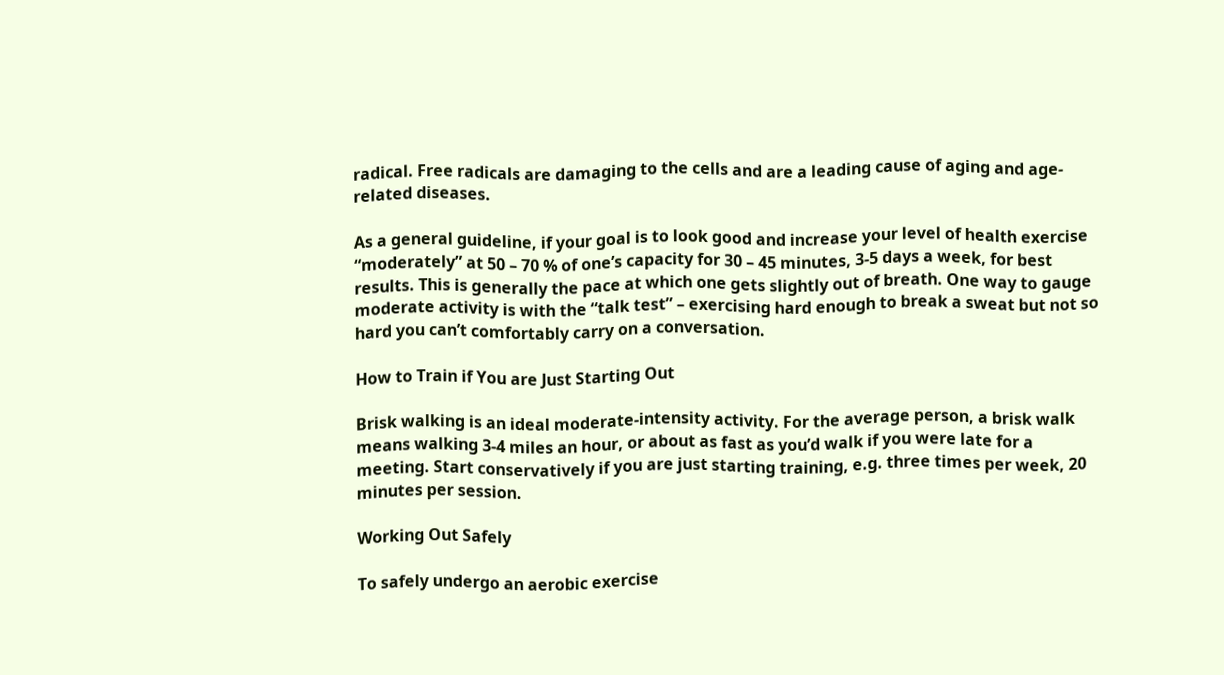radical. Free radicals are damaging to the cells and are a leading cause of aging and age-related diseases.

As a general guideline, if your goal is to look good and increase your level of health exercise “moderately” at 50 – 70 % of one’s capacity for 30 – 45 minutes, 3-5 days a week, for best results. This is generally the pace at which one gets slightly out of breath. One way to gauge moderate activity is with the “talk test” – exercising hard enough to break a sweat but not so hard you can’t comfortably carry on a conversation.

How to Train if You are Just Starting Out

Brisk walking is an ideal moderate-intensity activity. For the average person, a brisk walk means walking 3-4 miles an hour, or about as fast as you’d walk if you were late for a meeting. Start conservatively if you are just starting training, e.g. three times per week, 20 minutes per session.

Working Out Safely

To safely undergo an aerobic exercise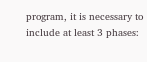program, it is necessary to include at least 3 phases: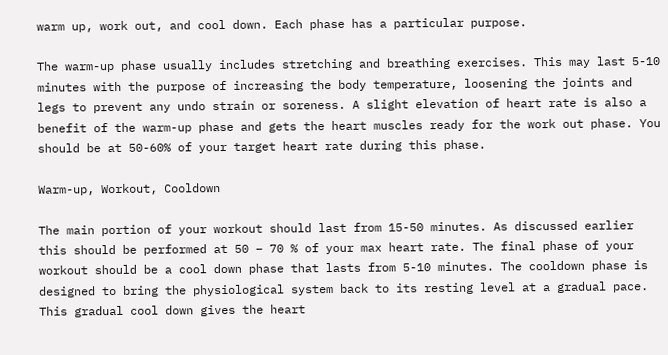warm up, work out, and cool down. Each phase has a particular purpose.

The warm-up phase usually includes stretching and breathing exercises. This may last 5-10 minutes with the purpose of increasing the body temperature, loosening the joints and legs to prevent any undo strain or soreness. A slight elevation of heart rate is also a benefit of the warm-up phase and gets the heart muscles ready for the work out phase. You should be at 50-60% of your target heart rate during this phase.

Warm-up, Workout, Cooldown

The main portion of your workout should last from 15-50 minutes. As discussed earlier this should be performed at 50 – 70 % of your max heart rate. The final phase of your workout should be a cool down phase that lasts from 5-10 minutes. The cooldown phase is designed to bring the physiological system back to its resting level at a gradual pace. This gradual cool down gives the heart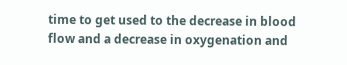time to get used to the decrease in blood flow and a decrease in oxygenation and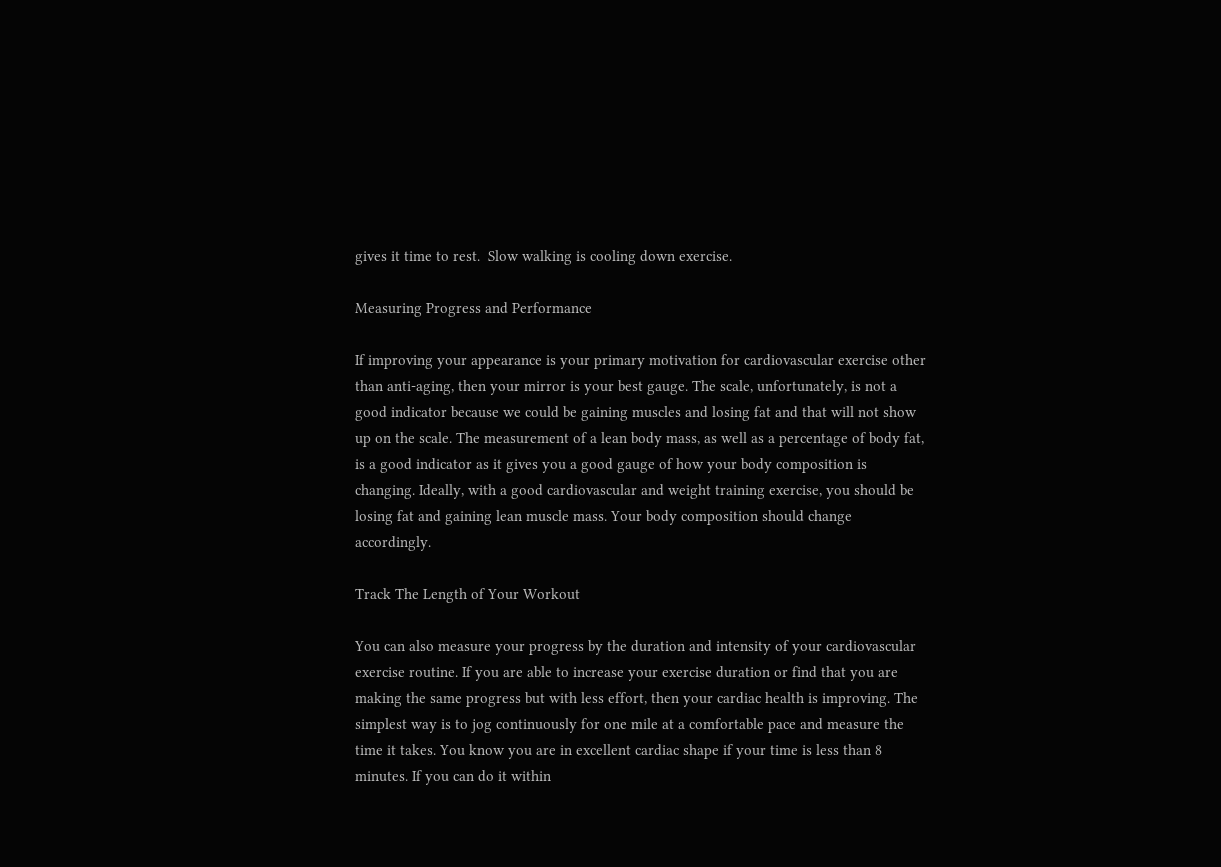gives it time to rest.  Slow walking is cooling down exercise.

Measuring Progress and Performance

If improving your appearance is your primary motivation for cardiovascular exercise other than anti-aging, then your mirror is your best gauge. The scale, unfortunately, is not a good indicator because we could be gaining muscles and losing fat and that will not show up on the scale. The measurement of a lean body mass, as well as a percentage of body fat, is a good indicator as it gives you a good gauge of how your body composition is changing. Ideally, with a good cardiovascular and weight training exercise, you should be losing fat and gaining lean muscle mass. Your body composition should change accordingly.

Track The Length of Your Workout

You can also measure your progress by the duration and intensity of your cardiovascular exercise routine. If you are able to increase your exercise duration or find that you are making the same progress but with less effort, then your cardiac health is improving. The simplest way is to jog continuously for one mile at a comfortable pace and measure the time it takes. You know you are in excellent cardiac shape if your time is less than 8 minutes. If you can do it within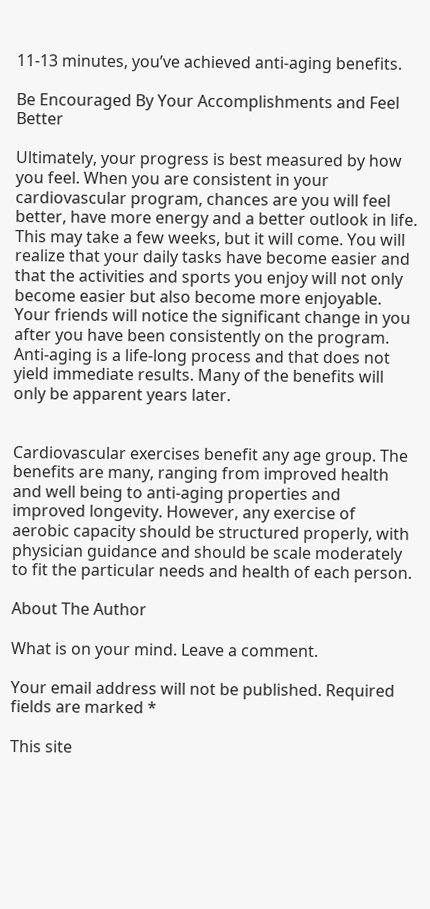11-13 minutes, you’ve achieved anti-aging benefits.

Be Encouraged By Your Accomplishments and Feel Better

Ultimately, your progress is best measured by how you feel. When you are consistent in your cardiovascular program, chances are you will feel better, have more energy and a better outlook in life. This may take a few weeks, but it will come. You will realize that your daily tasks have become easier and that the activities and sports you enjoy will not only become easier but also become more enjoyable. Your friends will notice the significant change in you after you have been consistently on the program. Anti-aging is a life-long process and that does not yield immediate results. Many of the benefits will only be apparent years later.


Cardiovascular exercises benefit any age group. The benefits are many, ranging from improved health and well being to anti-aging properties and improved longevity. However, any exercise of aerobic capacity should be structured properly, with physician guidance and should be scale moderately to fit the particular needs and health of each person.

About The Author

What is on your mind. Leave a comment.

Your email address will not be published. Required fields are marked *

This site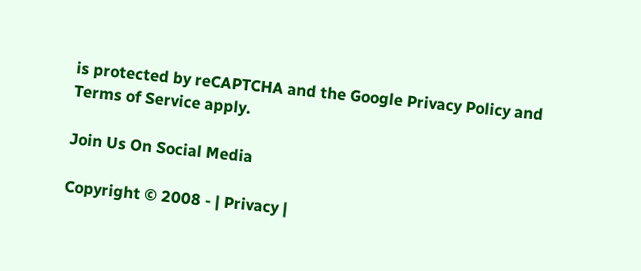is protected by reCAPTCHA and the Google Privacy Policy and Terms of Service apply.

Join Us On Social Media

Copyright © 2008 - | Privacy |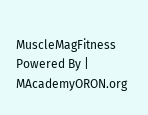MuscleMagFitness Powered By | MAcademyORON.org